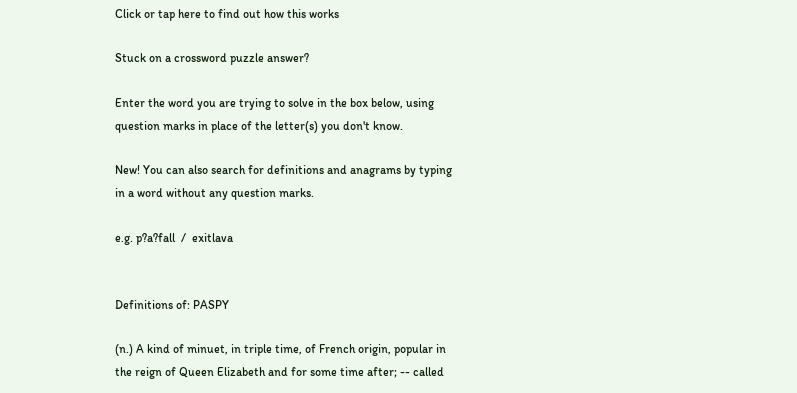Click or tap here to find out how this works

Stuck on a crossword puzzle answer?

Enter the word you are trying to solve in the box below, using question marks in place of the letter(s) you don't know.

New! You can also search for definitions and anagrams by typing in a word without any question marks.

e.g. p?a?fall  /  exitlava


Definitions of: PASPY

(n.) A kind of minuet, in triple time, of French origin, popular in the reign of Queen Elizabeth and for some time after; -- called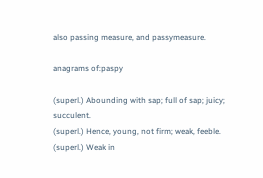also passing measure, and passymeasure.

anagrams of:paspy

(superl.) Abounding with sap; full of sap; juicy; succulent.
(superl.) Hence, young, not firm; weak, feeble.
(superl.) Weak in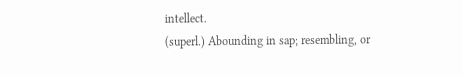intellect.
(superl.) Abounding in sap; resembling, or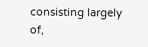consisting largely of,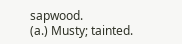sapwood.
(a.) Musty; tainted.